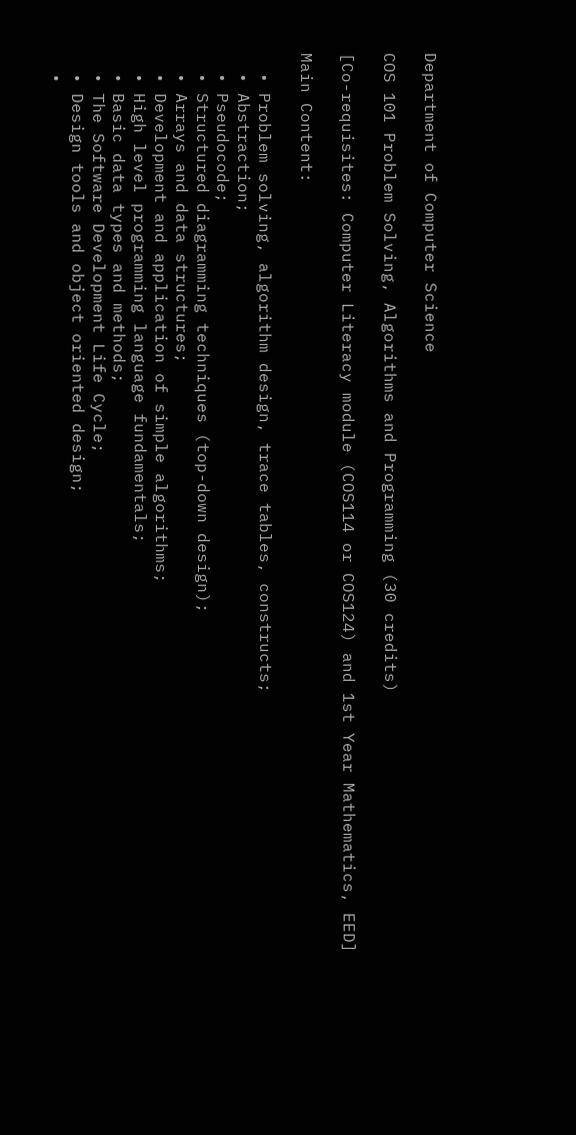Department of Computer Science

COS 101 Problem Solving, Algorithms and Programming (30 credits)

[Co-requisites: Computer Literacy module (COS114 or COS124) and 1st Year Mathematics, EED]

Main Content:

  • Problem solving, algorithm design, trace tables, constructs;
  • Abstraction;
  • Pseudocode;
  • Structured diagramming techniques (top-down design);
  • Arrays and data structures;
  • Development and application of simple algorithms;
  • High level programming language fundamentals;
  • Basic data types and methods;
  • The Software Development Life Cycle;
  • Design tools and object oriented design;
  •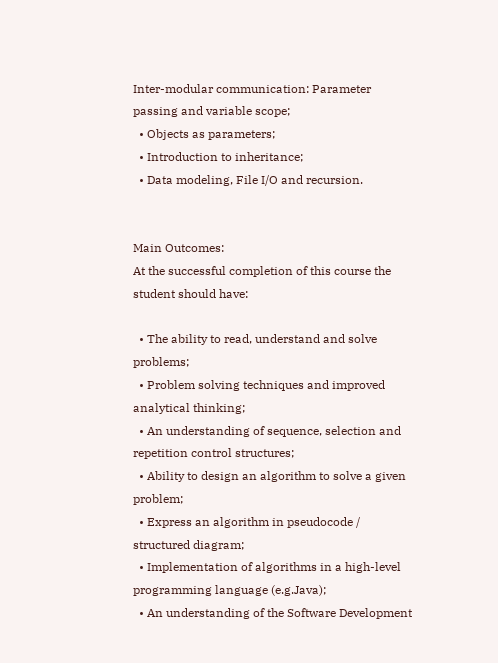Inter-modular communication: Parameter passing and variable scope;
  • Objects as parameters;
  • Introduction to inheritance;
  • Data modeling, File I/O and recursion.


Main Outcomes:
At the successful completion of this course the student should have:

  • The ability to read, understand and solve problems;
  • Problem solving techniques and improved analytical thinking;
  • An understanding of sequence, selection and repetition control structures;
  • Ability to design an algorithm to solve a given problem;
  • Express an algorithm in pseudocode / structured diagram;
  • Implementation of algorithms in a high-level programming language (e.g.Java);
  • An understanding of the Software Development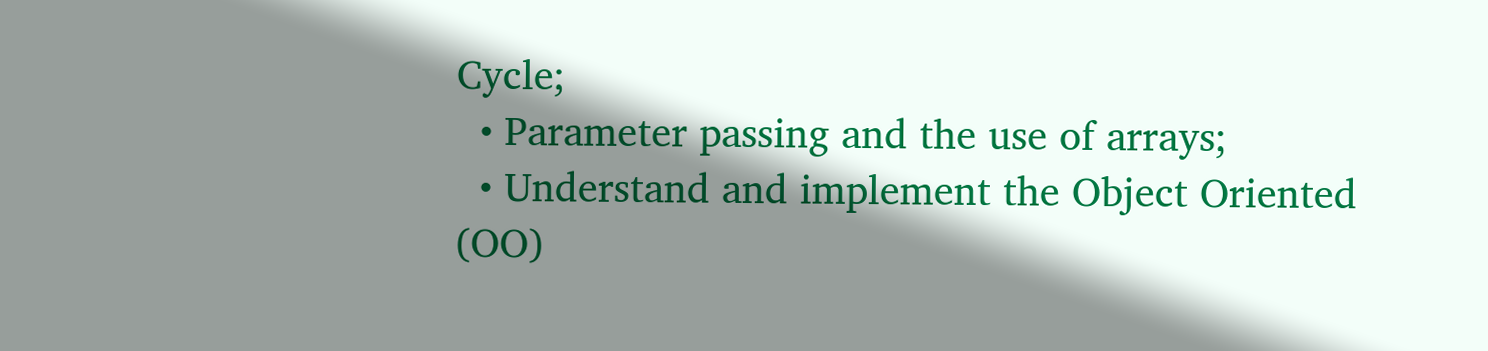Cycle;
  • Parameter passing and the use of arrays;
  • Understand and implement the Object Oriented (OO)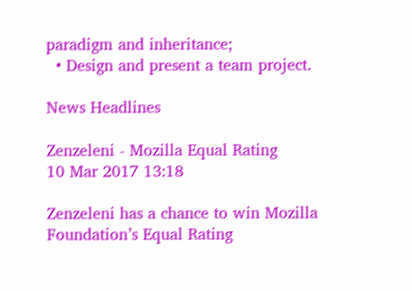paradigm and inheritance;
  • Design and present a team project.

News Headlines

Zenzeleni - Mozilla Equal Rating
10 Mar 2017 13:18

Zenzeleni has a chance to win Mozilla Foundation’s Equal Rating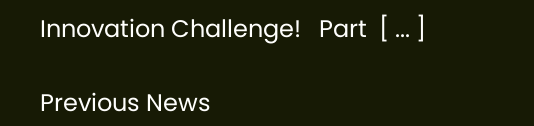Innovation Challenge!   Part  [ ... ]

Previous News